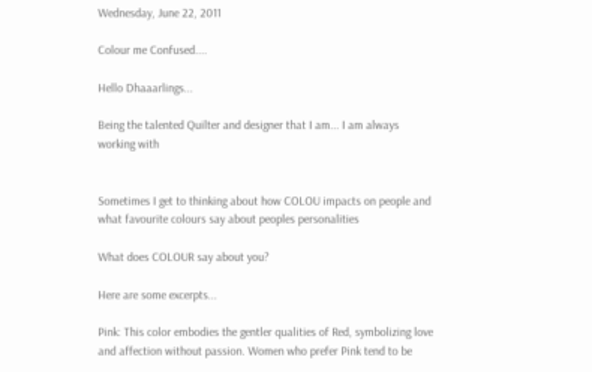Wednesday, June 22, 2011

Colour me Confused....

Hello Dhaaarlings...

Being the talented Quilter and designer that I am... I am always working with


Sometimes I get to thinking about how COLOU impacts on people and what favourite colours say about peoples personalities

What does COLOUR say about you?

Here are some excerpts...

Pink: This color embodies the gentler qualities of Red, symbolizing love and affection without passion. Women who prefer Pink tend to be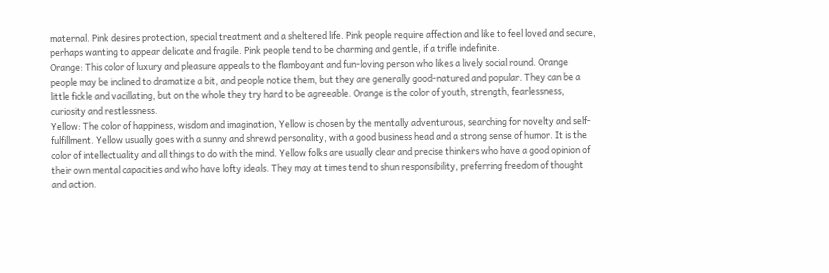maternal. Pink desires protection, special treatment and a sheltered life. Pink people require affection and like to feel loved and secure, perhaps wanting to appear delicate and fragile. Pink people tend to be charming and gentle, if a trifle indefinite.
Orange: This color of luxury and pleasure appeals to the flamboyant and fun-loving person who likes a lively social round. Orange people may be inclined to dramatize a bit, and people notice them, but they are generally good-natured and popular. They can be a little fickle and vacillating, but on the whole they try hard to be agreeable. Orange is the color of youth, strength, fearlessness, curiosity and restlessness.
Yellow: The color of happiness, wisdom and imagination, Yellow is chosen by the mentally adventurous, searching for novelty and self-fulfillment. Yellow usually goes with a sunny and shrewd personality, with a good business head and a strong sense of humor. It is the color of intellectuality and all things to do with the mind. Yellow folks are usually clear and precise thinkers who have a good opinion of their own mental capacities and who have lofty ideals. They may at times tend to shun responsibility, preferring freedom of thought and action.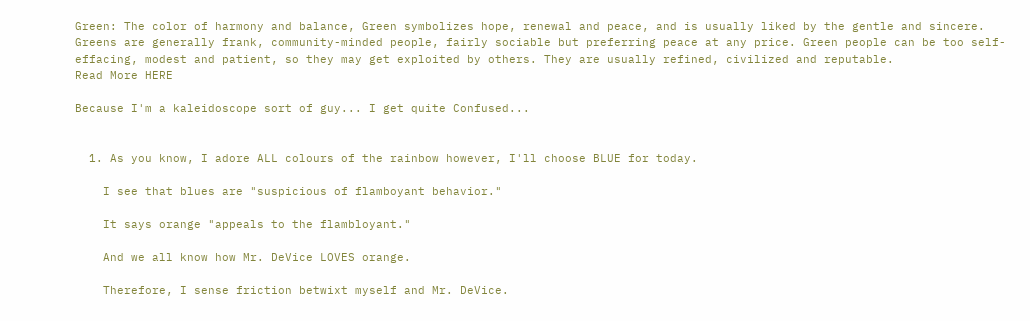Green: The color of harmony and balance, Green symbolizes hope, renewal and peace, and is usually liked by the gentle and sincere. Greens are generally frank, community-minded people, fairly sociable but preferring peace at any price. Green people can be too self-effacing, modest and patient, so they may get exploited by others. They are usually refined, civilized and reputable.
Read More HERE

Because I'm a kaleidoscope sort of guy... I get quite Confused...


  1. As you know, I adore ALL colours of the rainbow however, I'll choose BLUE for today.

    I see that blues are "suspicious of flamboyant behavior."

    It says orange "appeals to the flambloyant."

    And we all know how Mr. DeVice LOVES orange.

    Therefore, I sense friction betwixt myself and Mr. DeVice.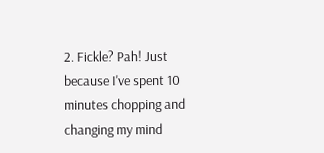2. Fickle? Pah! Just because I've spent 10 minutes chopping and changing my mind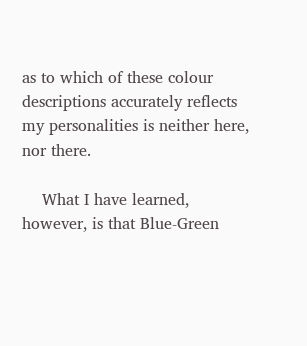as to which of these colour descriptions accurately reflects my personalities is neither here, nor there.

    What I have learned, however, is that Blue-Green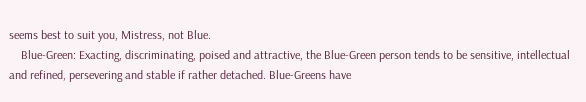seems best to suit you, Mistress, not Blue.
    Blue-Green: Exacting, discriminating, poised and attractive, the Blue-Green person tends to be sensitive, intellectual and refined, persevering and stable if rather detached. Blue-Greens have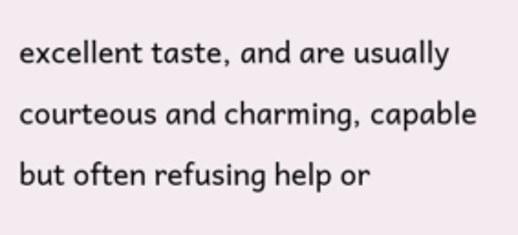excellent taste, and are usually courteous and charming, capable but often refusing help or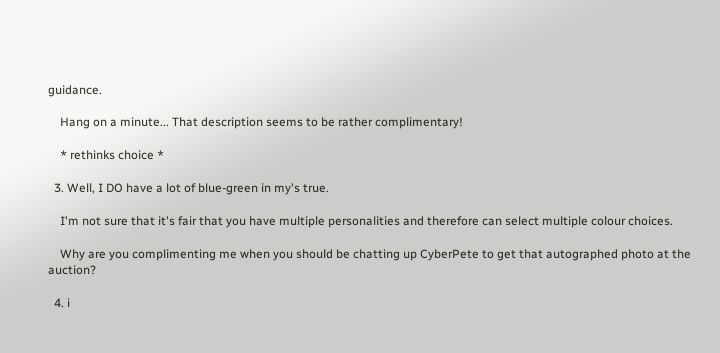guidance.

    Hang on a minute... That description seems to be rather complimentary!

    * rethinks choice *

  3. Well, I DO have a lot of blue-green in my's true.

    I'm not sure that it's fair that you have multiple personalities and therefore can select multiple colour choices.

    Why are you complimenting me when you should be chatting up CyberPete to get that autographed photo at the auction?

  4. i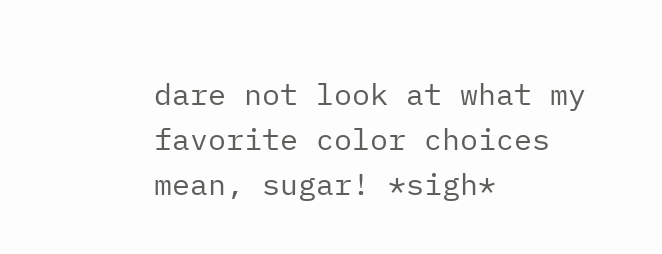dare not look at what my favorite color choices mean, sugar! *sigh*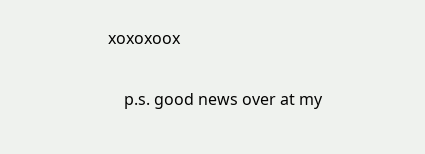xoxoxoox

    p.s. good news over at my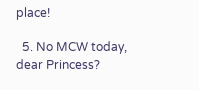place!

  5. No MCW today, dear Princess?